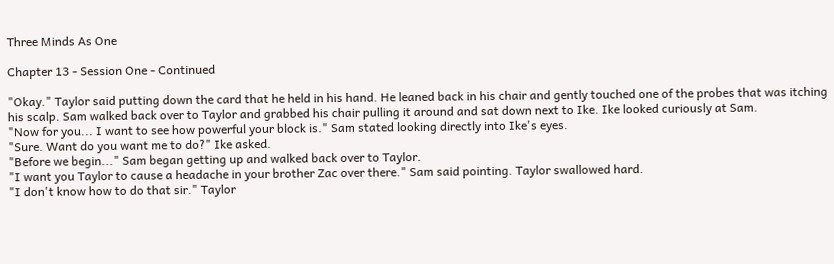Three Minds As One

Chapter 13 - Session One - Continued

"Okay." Taylor said putting down the card that he held in his hand. He leaned back in his chair and gently touched one of the probes that was itching his scalp. Sam walked back over to Taylor and grabbed his chair pulling it around and sat down next to Ike. Ike looked curiously at Sam.
"Now for you... I want to see how powerful your block is." Sam stated looking directly into Ike's eyes.
"Sure. Want do you want me to do?" Ike asked.
"Before we begin..." Sam began getting up and walked back over to Taylor.
"I want you Taylor to cause a headache in your brother Zac over there." Sam said pointing. Taylor swallowed hard.
"I don't know how to do that sir." Taylor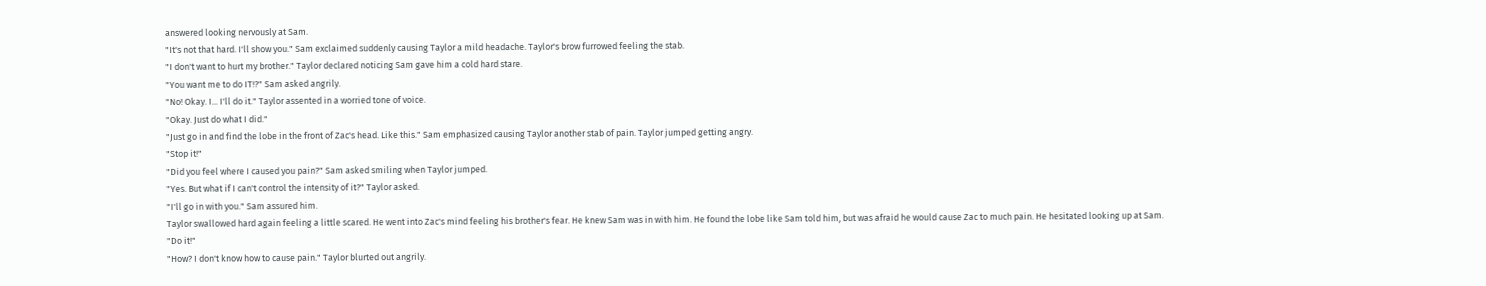answered looking nervously at Sam.
"It's not that hard. I'll show you." Sam exclaimed suddenly causing Taylor a mild headache. Taylor's brow furrowed feeling the stab.
"I don't want to hurt my brother." Taylor declared noticing Sam gave him a cold hard stare.
"You want me to do IT!?" Sam asked angrily.
"No! Okay. I... I'll do it." Taylor assented in a worried tone of voice.
"Okay. Just do what I did."
"Just go in and find the lobe in the front of Zac's head. Like this." Sam emphasized causing Taylor another stab of pain. Taylor jumped getting angry.
"Stop it!"
"Did you feel where I caused you pain?" Sam asked smiling when Taylor jumped.
"Yes. But what if I can't control the intensity of it?" Taylor asked.
"I'll go in with you." Sam assured him.
Taylor swallowed hard again feeling a little scared. He went into Zac's mind feeling his brother's fear. He knew Sam was in with him. He found the lobe like Sam told him, but was afraid he would cause Zac to much pain. He hesitated looking up at Sam.
"Do it!"
"How? I don't know how to cause pain." Taylor blurted out angrily.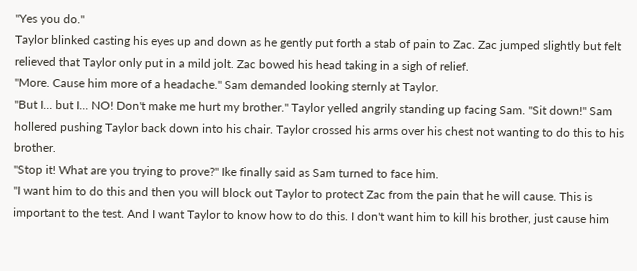"Yes you do."
Taylor blinked casting his eyes up and down as he gently put forth a stab of pain to Zac. Zac jumped slightly but felt relieved that Taylor only put in a mild jolt. Zac bowed his head taking in a sigh of relief.
"More. Cause him more of a headache." Sam demanded looking sternly at Taylor.
"But I... but I... NO! Don't make me hurt my brother." Taylor yelled angrily standing up facing Sam. "Sit down!" Sam hollered pushing Taylor back down into his chair. Taylor crossed his arms over his chest not wanting to do this to his brother.
"Stop it! What are you trying to prove?" Ike finally said as Sam turned to face him.
"I want him to do this and then you will block out Taylor to protect Zac from the pain that he will cause. This is important to the test. And I want Taylor to know how to do this. I don't want him to kill his brother, just cause him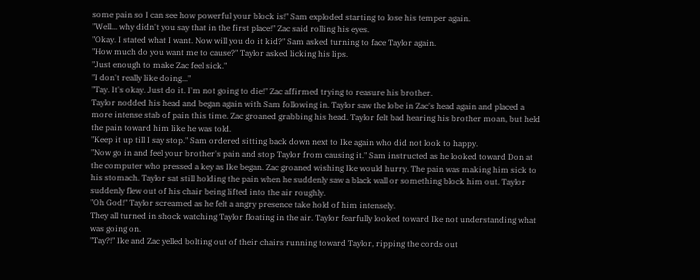some pain so I can see how powerful your block is!" Sam exploded starting to lose his temper again.
"Well... why didn't you say that in the first place!" Zac said rolling his eyes.
"Okay. I stated what I want. Now will you do it kid?" Sam asked turning to face Taylor again.
"How much do you want me to cause?" Taylor asked licking his lips.
"Just enough to make Zac feel sick."
"I don't really like doing..."
"Tay. It's okay. Just do it. I'm not going to die!" Zac affirmed trying to reasure his brother.
Taylor nodded his head and began again with Sam following in. Taylor saw the lobe in Zac's head again and placed a more intense stab of pain this time. Zac groaned grabbing his head. Taylor felt bad hearing his brother moan, but held the pain toward him like he was told.
"Keep it up till I say stop." Sam ordered sitting back down next to Ike again who did not look to happy.
"Now go in and feel your brother's pain and stop Taylor from causing it." Sam instructed as he looked toward Don at the computer who pressed a key as Ike began. Zac groaned wishing Ike would hurry. The pain was making him sick to his stomach. Taylor sat still holding the pain when he suddenly saw a black wall or something block him out. Taylor suddenly flew out of his chair being lifted into the air roughly.
"Oh God!" Taylor screamed as he felt a angry presence take hold of him intensely.
They all turned in shock watching Taylor floating in the air. Taylor fearfully looked toward Ike not understanding what was going on.
"Tay?!" Ike and Zac yelled bolting out of their chairs running toward Taylor, ripping the cords out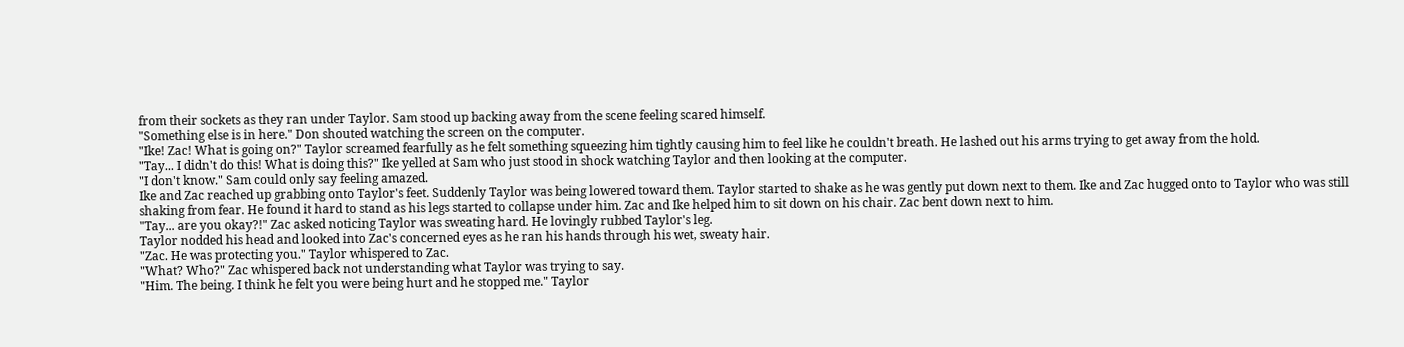from their sockets as they ran under Taylor. Sam stood up backing away from the scene feeling scared himself.
"Something else is in here." Don shouted watching the screen on the computer.
"Ike! Zac! What is going on?" Taylor screamed fearfully as he felt something squeezing him tightly causing him to feel like he couldn't breath. He lashed out his arms trying to get away from the hold.
"Tay... I didn't do this! What is doing this?" Ike yelled at Sam who just stood in shock watching Taylor and then looking at the computer.
"I don't know." Sam could only say feeling amazed.
Ike and Zac reached up grabbing onto Taylor's feet. Suddenly Taylor was being lowered toward them. Taylor started to shake as he was gently put down next to them. Ike and Zac hugged onto to Taylor who was still shaking from fear. He found it hard to stand as his legs started to collapse under him. Zac and Ike helped him to sit down on his chair. Zac bent down next to him.
"Tay... are you okay?!" Zac asked noticing Taylor was sweating hard. He lovingly rubbed Taylor's leg.
Taylor nodded his head and looked into Zac's concerned eyes as he ran his hands through his wet, sweaty hair.
"Zac. He was protecting you." Taylor whispered to Zac.
"What? Who?" Zac whispered back not understanding what Taylor was trying to say.
"Him. The being. I think he felt you were being hurt and he stopped me." Taylor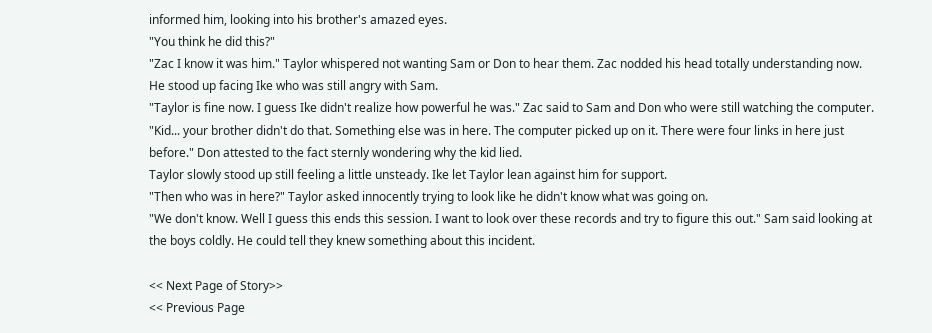informed him, looking into his brother's amazed eyes.
"You think he did this?"
"Zac I know it was him." Taylor whispered not wanting Sam or Don to hear them. Zac nodded his head totally understanding now. He stood up facing Ike who was still angry with Sam.
"Taylor is fine now. I guess Ike didn't realize how powerful he was." Zac said to Sam and Don who were still watching the computer.
"Kid... your brother didn't do that. Something else was in here. The computer picked up on it. There were four links in here just before." Don attested to the fact sternly wondering why the kid lied.
Taylor slowly stood up still feeling a little unsteady. Ike let Taylor lean against him for support.
"Then who was in here?" Taylor asked innocently trying to look like he didn't know what was going on.
"We don't know. Well I guess this ends this session. I want to look over these records and try to figure this out." Sam said looking at the boys coldly. He could tell they knew something about this incident.

<< Next Page of Story>>
<< Previous Page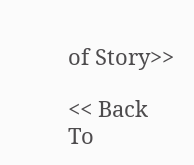of Story>>

<< Back To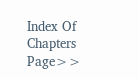Index Of Chapters Page>>